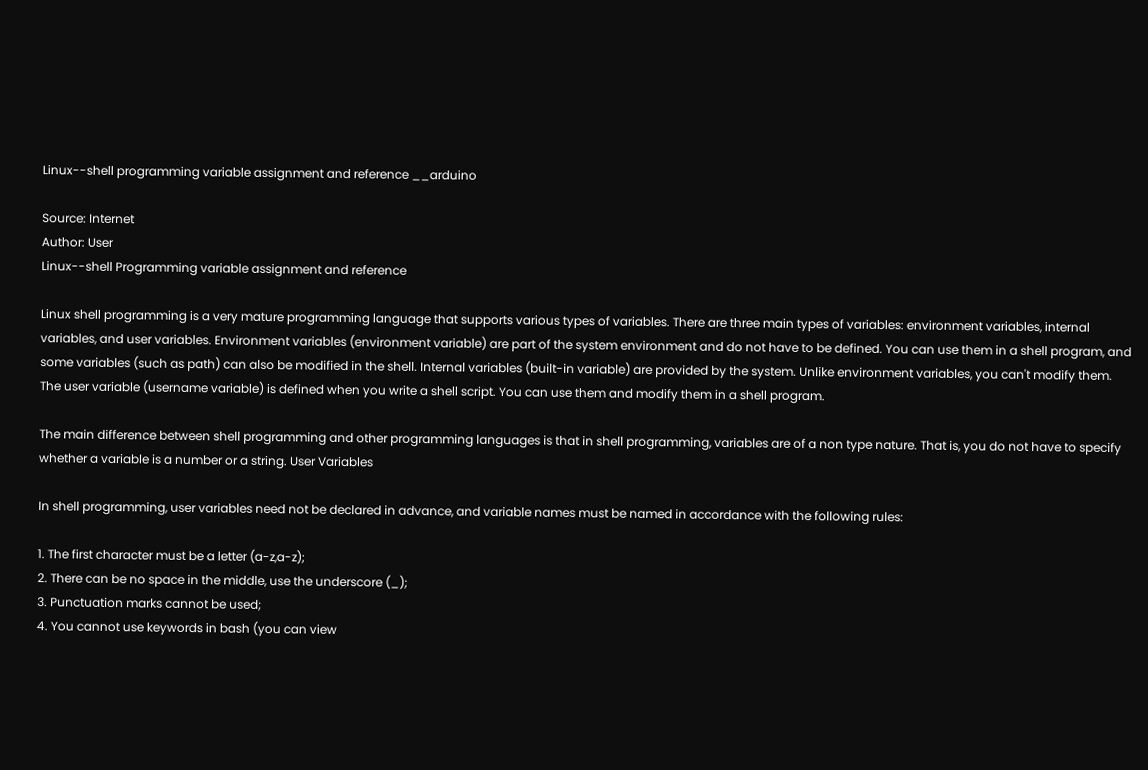Linux--shell programming variable assignment and reference __arduino

Source: Internet
Author: User
Linux--shell Programming variable assignment and reference

Linux shell programming is a very mature programming language that supports various types of variables. There are three main types of variables: environment variables, internal variables, and user variables. Environment variables (environment variable) are part of the system environment and do not have to be defined. You can use them in a shell program, and some variables (such as path) can also be modified in the shell. Internal variables (built-in variable) are provided by the system. Unlike environment variables, you can't modify them. The user variable (username variable) is defined when you write a shell script. You can use them and modify them in a shell program.

The main difference between shell programming and other programming languages is that in shell programming, variables are of a non type nature. That is, you do not have to specify whether a variable is a number or a string. User Variables

In shell programming, user variables need not be declared in advance, and variable names must be named in accordance with the following rules:

1. The first character must be a letter (a-z,a-z);
2. There can be no space in the middle, use the underscore (_);
3. Punctuation marks cannot be used;
4. You cannot use keywords in bash (you can view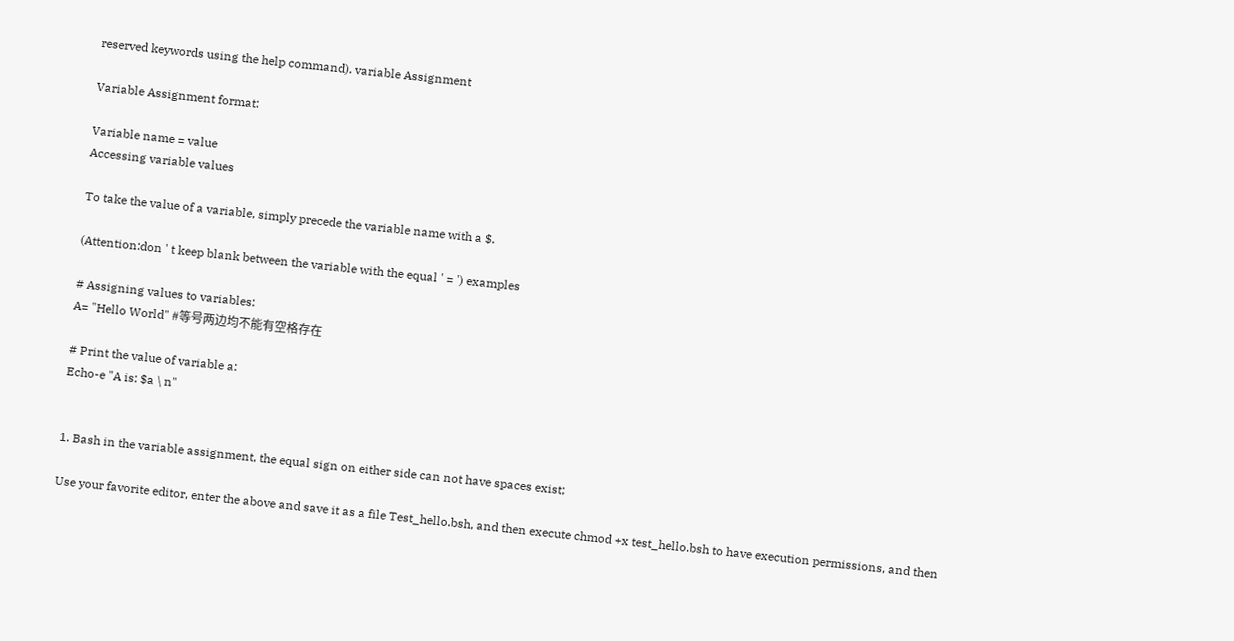reserved keywords using the help command). variable Assignment

Variable Assignment format:

Variable name = value
Accessing variable values

To take the value of a variable, simply precede the variable name with a $.

(Attention:don ' t keep blank between the variable with the equal ' = ') examples

# Assigning values to variables:
A= "Hello World" #等号两边均不能有空格存在

# Print the value of variable a:
Echo-e "A is: $a \ n"


1. Bash in the variable assignment, the equal sign on either side can not have spaces exist;

Use your favorite editor, enter the above and save it as a file Test_hello.bsh, and then execute chmod +x test_hello.bsh to have execution permissions, and then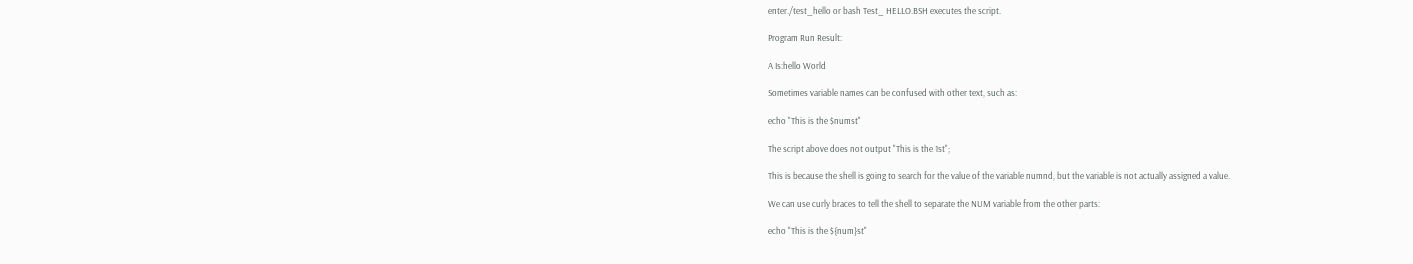enter./test_hello or bash Test_ HELLO.BSH executes the script.

Program Run Result:

A Is:hello World

Sometimes variable names can be confused with other text, such as:

echo "This is the $numst"

The script above does not output "This is the 1st";

This is because the shell is going to search for the value of the variable numnd, but the variable is not actually assigned a value.

We can use curly braces to tell the shell to separate the NUM variable from the other parts:

echo "This is the ${num}st"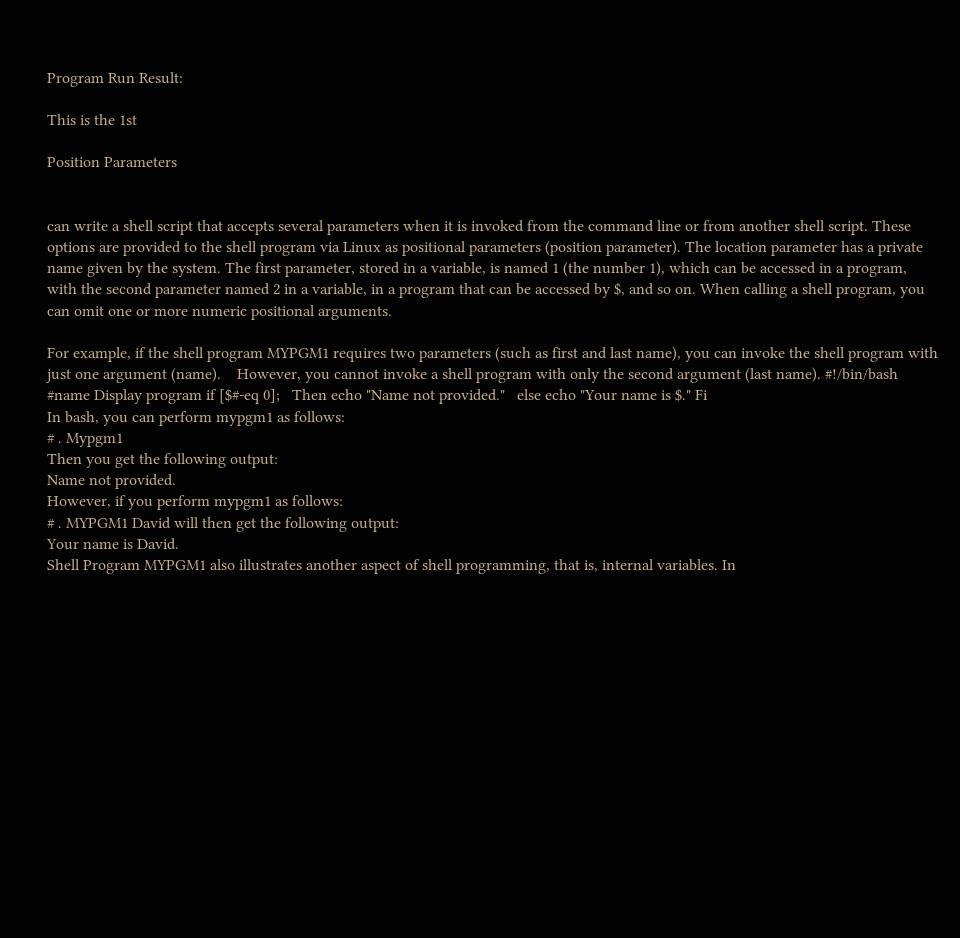Program Run Result:

This is the 1st

Position Parameters


can write a shell script that accepts several parameters when it is invoked from the command line or from another shell script. These options are provided to the shell program via Linux as positional parameters (position parameter). The location parameter has a private name given by the system. The first parameter, stored in a variable, is named 1 (the number 1), which can be accessed in a program, with the second parameter named 2 in a variable, in a program that can be accessed by $, and so on. When calling a shell program, you can omit one or more numeric positional arguments.

For example, if the shell program MYPGM1 requires two parameters (such as first and last name), you can invoke the shell program with just one argument (name).    However, you cannot invoke a shell program with only the second argument (last name). #!/bin/bash #name Display program if [$#-eq 0];   Then echo "Name not provided."   else echo "Your name is $." Fi
In bash, you can perform mypgm1 as follows:
# . Mypgm1
Then you get the following output:
Name not provided.
However, if you perform mypgm1 as follows:
# . MYPGM1 David will then get the following output:
Your name is David.
Shell Program MYPGM1 also illustrates another aspect of shell programming, that is, internal variables. In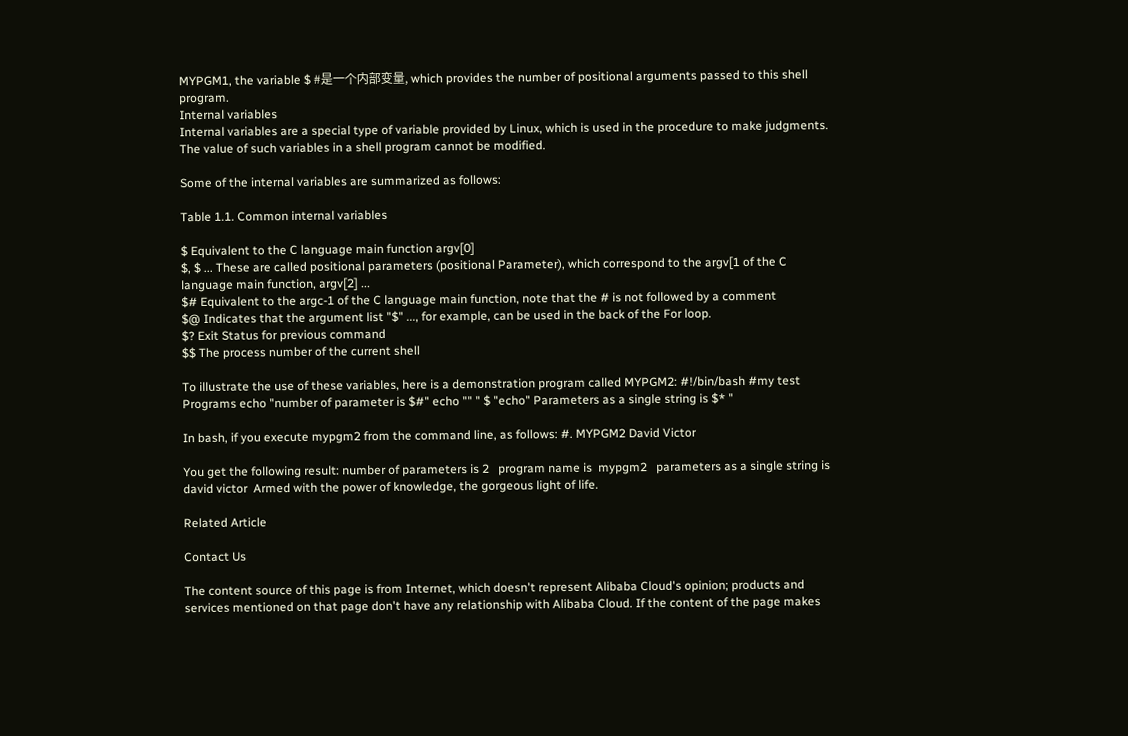MYPGM1, the variable $ #是一个内部变量, which provides the number of positional arguments passed to this shell program.
Internal variables
Internal variables are a special type of variable provided by Linux, which is used in the procedure to make judgments. The value of such variables in a shell program cannot be modified.

Some of the internal variables are summarized as follows:

Table 1.1. Common internal variables

$ Equivalent to the C language main function argv[0]
$, $ ... These are called positional parameters (positional Parameter), which correspond to the argv[1 of the C language main function, argv[2] ...
$# Equivalent to the argc-1 of the C language main function, note that the # is not followed by a comment
$@ Indicates that the argument list "$" ..., for example, can be used in the back of the For loop.
$? Exit Status for previous command
$$ The process number of the current shell

To illustrate the use of these variables, here is a demonstration program called MYPGM2: #!/bin/bash #my test Programs echo "number of parameter is $#" echo "" " $ "echo" Parameters as a single string is $* "

In bash, if you execute mypgm2 from the command line, as follows: #. MYPGM2 David Victor

You get the following result: number of parameters is 2   program name is  mypgm2   parameters as a single string is david victor  Armed with the power of knowledge, the gorgeous light of life.

Related Article

Contact Us

The content source of this page is from Internet, which doesn't represent Alibaba Cloud's opinion; products and services mentioned on that page don't have any relationship with Alibaba Cloud. If the content of the page makes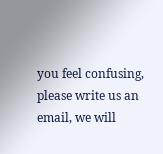you feel confusing, please write us an email, we will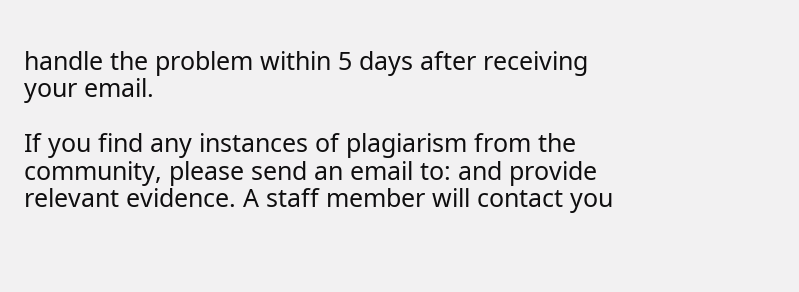handle the problem within 5 days after receiving your email.

If you find any instances of plagiarism from the community, please send an email to: and provide relevant evidence. A staff member will contact you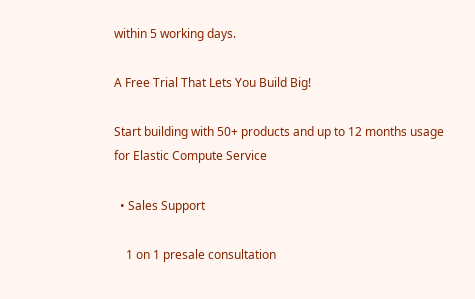within 5 working days.

A Free Trial That Lets You Build Big!

Start building with 50+ products and up to 12 months usage for Elastic Compute Service

  • Sales Support

    1 on 1 presale consultation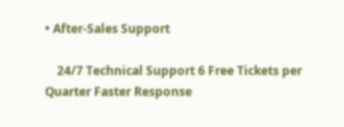• After-Sales Support

    24/7 Technical Support 6 Free Tickets per Quarter Faster Response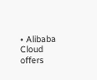• Alibaba Cloud offers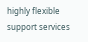highly flexible support services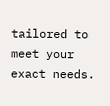tailored to meet your exact needs.